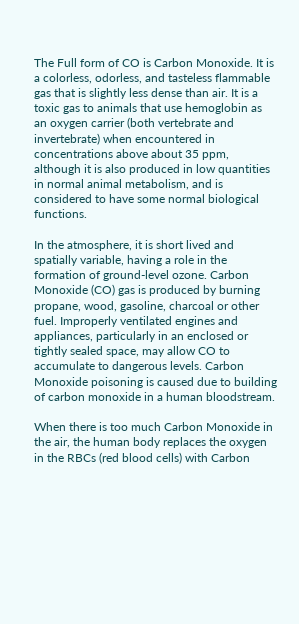The Full form of CO is Carbon Monoxide. It is a colorless, odorless, and tasteless flammable gas that is slightly less dense than air. It is a toxic gas to animals that use hemoglobin as an oxygen carrier (both vertebrate and invertebrate) when encountered in concentrations above about 35 ppm, although it is also produced in low quantities in normal animal metabolism, and is considered to have some normal biological functions.

In the atmosphere, it is short lived and spatially variable, having a role in the formation of ground-level ozone. Carbon Monoxide (CO) gas is produced by burning propane, wood, gasoline, charcoal or other fuel. Improperly ventilated engines and appliances, particularly in an enclosed or tightly sealed space, may allow CO to accumulate to dangerous levels. Carbon Monoxide poisoning is caused due to building of carbon monoxide in a human bloodstream.

When there is too much Carbon Monoxide in the air, the human body replaces the oxygen in the RBCs (red blood cells) with Carbon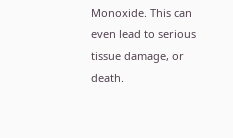Monoxide. This can even lead to serious tissue damage, or death.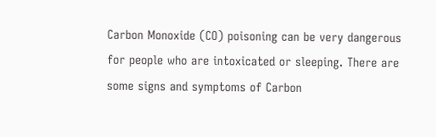Carbon Monoxide (CO) poisoning can be very dangerous for people who are intoxicated or sleeping. There are some signs and symptoms of Carbon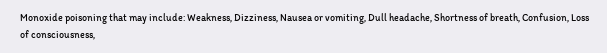Monoxide poisoning that may include: Weakness, Dizziness, Nausea or vomiting, Dull headache, Shortness of breath, Confusion, Loss of consciousness,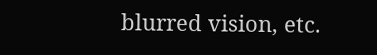blurred vision, etc.